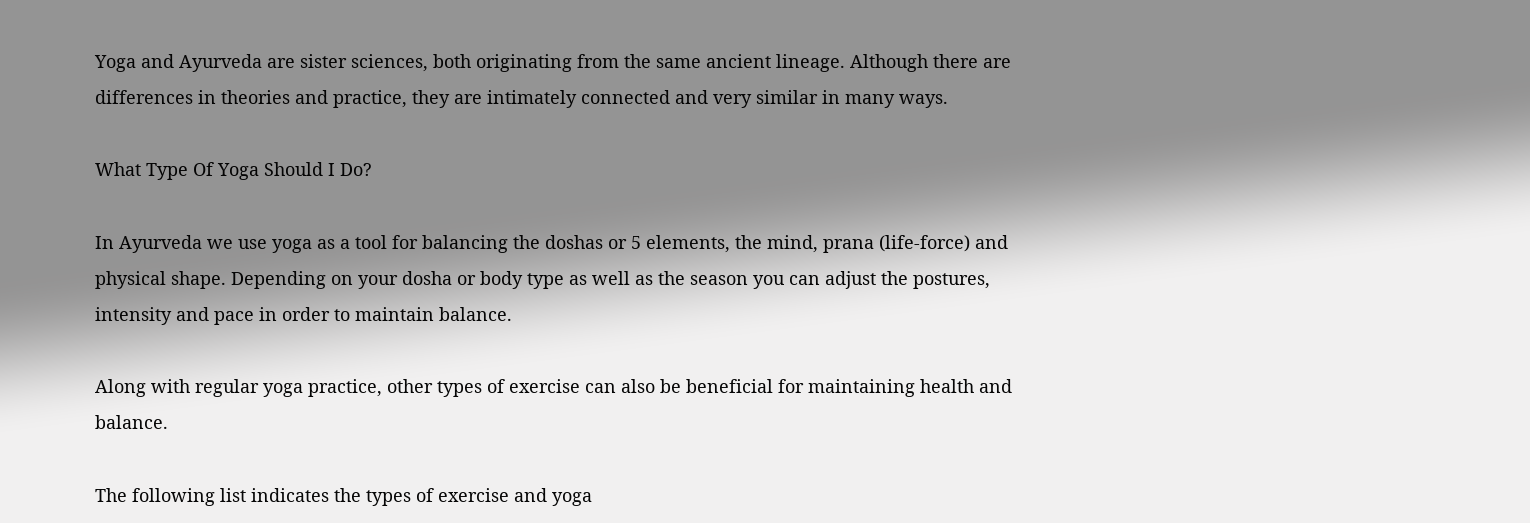Yoga and Ayurveda are sister sciences, both originating from the same ancient lineage. Although there are differences in theories and practice, they are intimately connected and very similar in many ways.

What Type Of Yoga Should I Do?

In Ayurveda we use yoga as a tool for balancing the doshas or 5 elements, the mind, prana (life-force) and physical shape. Depending on your dosha or body type as well as the season you can adjust the postures, intensity and pace in order to maintain balance.

Along with regular yoga practice, other types of exercise can also be beneficial for maintaining health and balance.

The following list indicates the types of exercise and yoga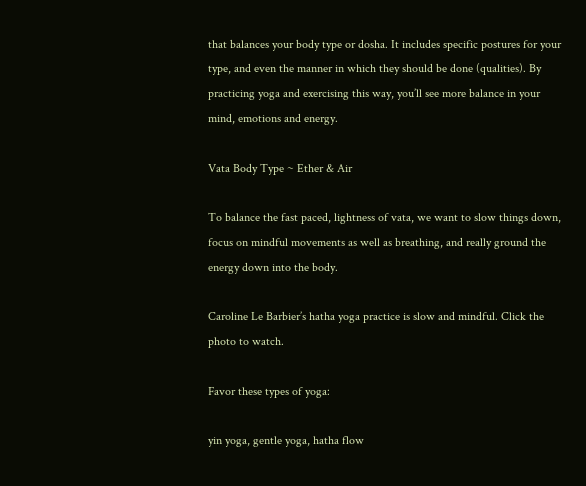that balances your body type or dosha. It includes specific postures for your type, and even the manner in which they should be done (qualities). By practicing yoga and exercising this way, you’ll see more balance in your mind, emotions and energy.

Vata Body Type ~ Ether & Air

To balance the fast paced, lightness of vata, we want to slow things down, focus on mindful movements as well as breathing, and really ground the energy down into the body.

Caroline Le Barbier’s hatha yoga practice is slow and mindful. Click the photo to watch.

Favor these types of yoga:

yin yoga, gentle yoga, hatha flow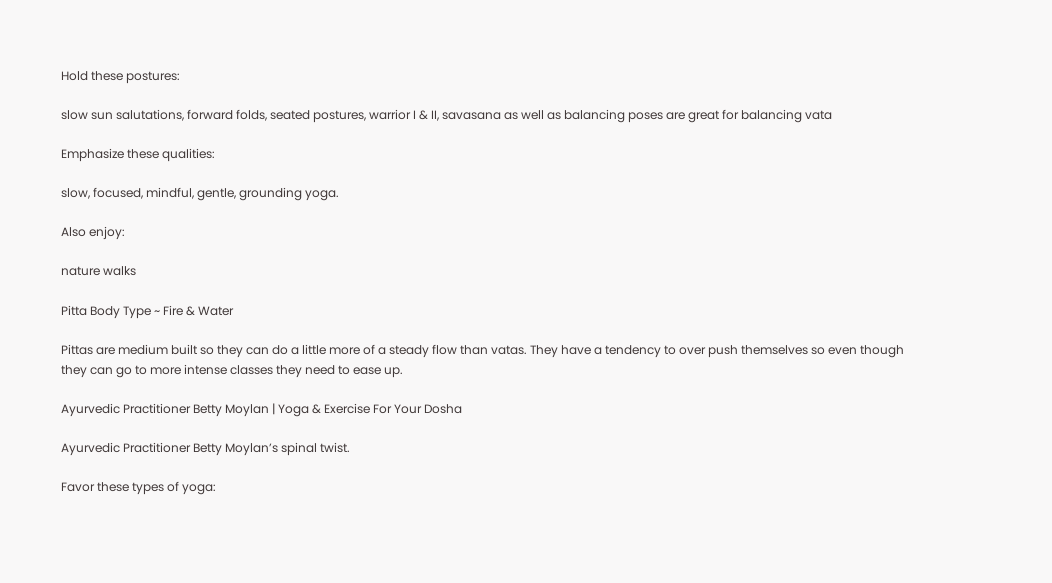Hold these postures:

slow sun salutations, forward folds, seated postures, warrior I & II, savasana as well as balancing poses are great for balancing vata

Emphasize these qualities:

slow, focused, mindful, gentle, grounding yoga.

Also enjoy:

nature walks

Pitta Body Type ~ Fire & Water

Pittas are medium built so they can do a little more of a steady flow than vatas. They have a tendency to over push themselves so even though they can go to more intense classes they need to ease up.

Ayurvedic Practitioner Betty Moylan | Yoga & Exercise For Your Dosha

Ayurvedic Practitioner Betty Moylan’s spinal twist.

Favor these types of yoga: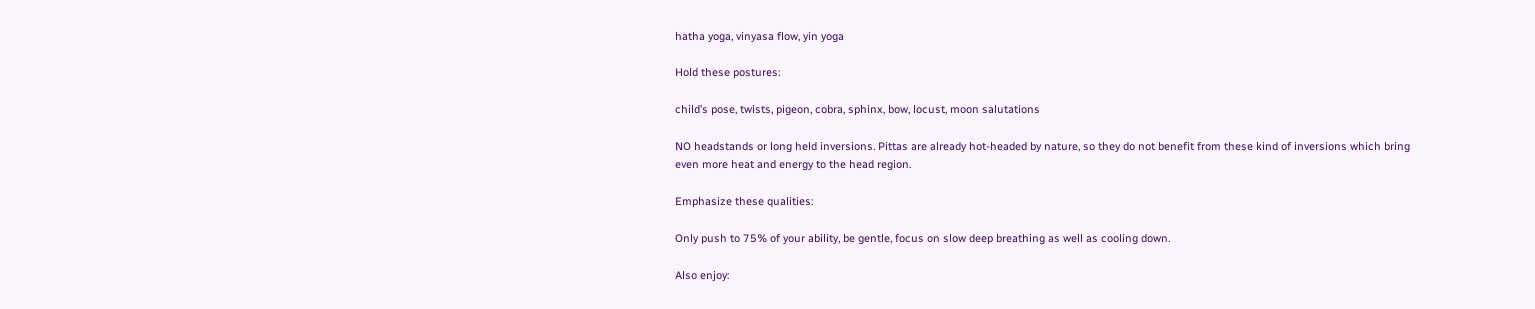hatha yoga, vinyasa flow, yin yoga

Hold these postures:

child’s pose, twists, pigeon, cobra, sphinx, bow, locust, moon salutations

NO headstands or long held inversions. Pittas are already hot-headed by nature, so they do not benefit from these kind of inversions which bring even more heat and energy to the head region.

Emphasize these qualities:

Only push to 75% of your ability, be gentle, focus on slow deep breathing as well as cooling down.

Also enjoy: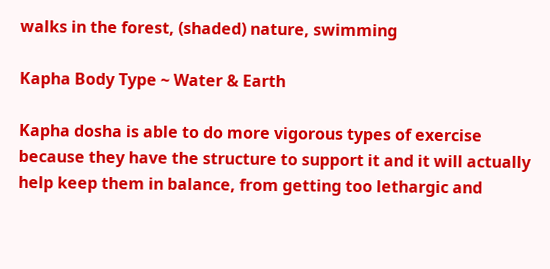walks in the forest, (shaded) nature, swimming

Kapha Body Type ~ Water & Earth

Kapha dosha is able to do more vigorous types of exercise because they have the structure to support it and it will actually help keep them in balance, from getting too lethargic and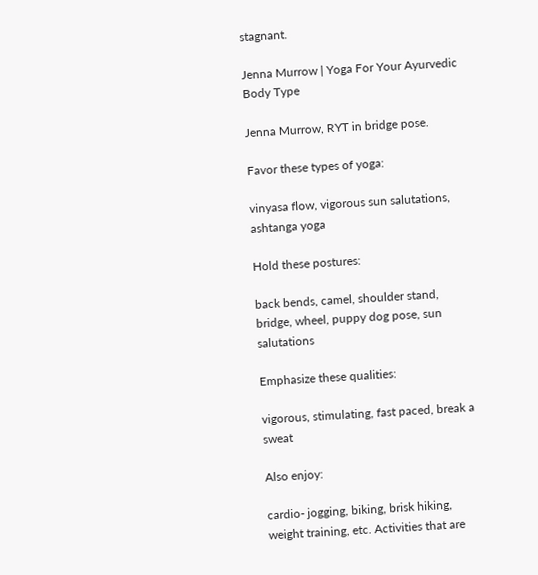stagnant.

Jenna Murrow | Yoga For Your Ayurvedic Body Type

Jenna Murrow, RYT in bridge pose.

Favor these types of yoga:

vinyasa flow, vigorous sun salutations, ashtanga yoga

Hold these postures:

back bends, camel, shoulder stand, bridge, wheel, puppy dog pose, sun salutations

Emphasize these qualities:

vigorous, stimulating, fast paced, break a sweat

Also enjoy:

cardio- jogging, biking, brisk hiking, weight training, etc. Activities that are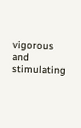vigorous and stimulating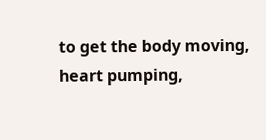to get the body moving, heart pumping,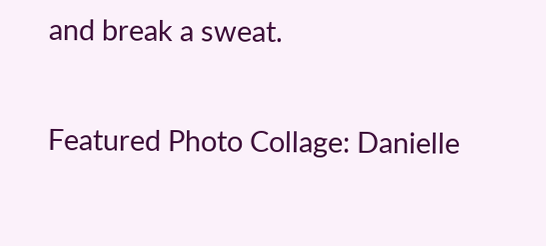and break a sweat.

Featured Photo Collage: Danielle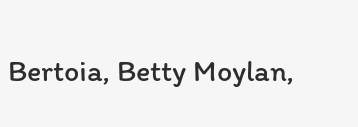Bertoia, Betty Moylan,